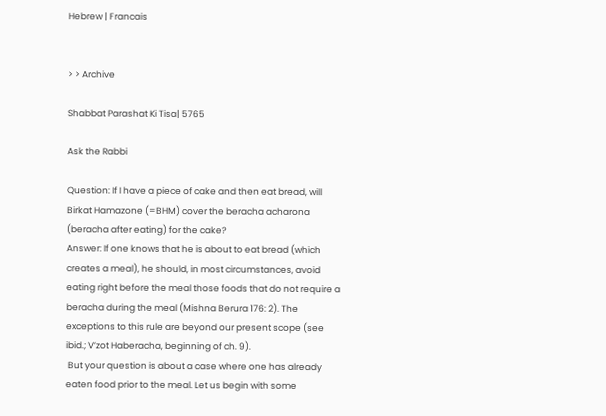Hebrew | Francais


> > Archive

Shabbat Parashat Ki Tisa| 5765

Ask the Rabbi

Question: If I have a piece of cake and then eat bread, will Birkat Hamazone (=BHM) cover the beracha acharona (beracha after eating) for the cake?
Answer: If one knows that he is about to eat bread (which creates a meal), he should, in most circumstances, avoid eating right before the meal those foods that do not require a beracha during the meal (Mishna Berura 176: 2). The exceptions to this rule are beyond our present scope (see ibid.; V’zot Haberacha, beginning of ch. 9).
 But your question is about a case where one has already eaten food prior to the meal. Let us begin with some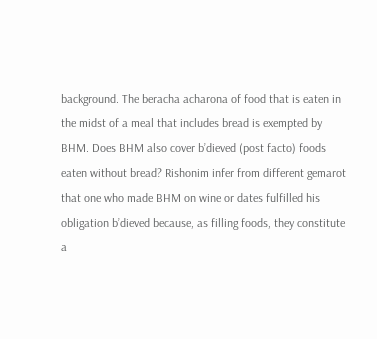background. The beracha acharona of food that is eaten in the midst of a meal that includes bread is exempted by BHM. Does BHM also cover b’dieved (post facto) foods eaten without bread? Rishonim infer from different gemarot that one who made BHM on wine or dates fulfilled his obligation b’dieved because, as filling foods, they constitute a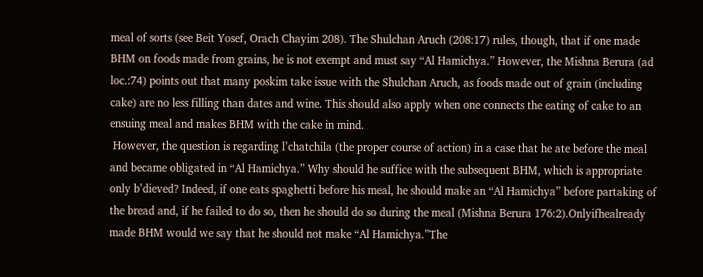meal of sorts (see Beit Yosef, Orach Chayim 208). The Shulchan Aruch (208:17) rules, though, that if one made BHM on foods made from grains, he is not exempt and must say “Al Hamichya.” However, the Mishna Berura (ad loc.:74) points out that many poskim take issue with the Shulchan Aruch, as foods made out of grain (including cake) are no less filling than dates and wine. This should also apply when one connects the eating of cake to an ensuing meal and makes BHM with the cake in mind.
 However, the question is regarding l’chatchila (the proper course of action) in a case that he ate before the meal and became obligated in “Al Hamichya.” Why should he suffice with the subsequent BHM, which is appropriate only b’dieved? Indeed, if one eats spaghetti before his meal, he should make an “Al Hamichya” before partaking of the bread and, if he failed to do so, then he should do so during the meal (Mishna Berura 176:2).Onlyifhealready made BHM would we say that he should not make “Al Hamichya.”The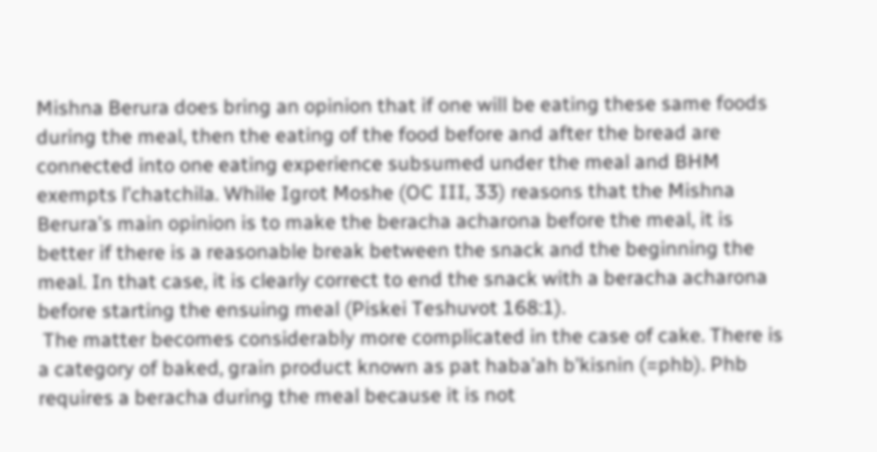Mishna Berura does bring an opinion that if one will be eating these same foods during the meal, then the eating of the food before and after the bread are connected into one eating experience subsumed under the meal and BHM  exempts l’chatchila. While Igrot Moshe (OC III, 33) reasons that the Mishna Berura’s main opinion is to make the beracha acharona before the meal, it is better if there is a reasonable break between the snack and the beginning the meal. In that case, it is clearly correct to end the snack with a beracha acharona before starting the ensuing meal (Piskei Teshuvot 168:1).
 The matter becomes considerably more complicated in the case of cake. There is a category of baked, grain product known as pat haba’ah b’kisnin (=phb). Phb requires a beracha during the meal because it is not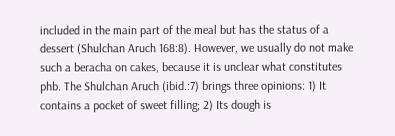included in the main part of the meal but has the status of a dessert (Shulchan Aruch 168:8). However, we usually do not make such a beracha on cakes, because it is unclear what constitutes phb. The Shulchan Aruch (ibid.:7) brings three opinions: 1) It contains a pocket of sweet filling; 2) Its dough is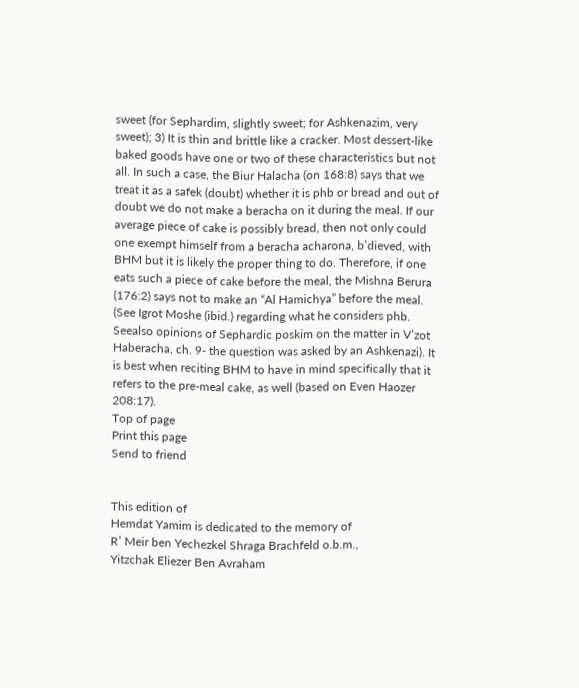sweet (for Sephardim, slightly sweet; for Ashkenazim, very sweet); 3) It is thin and brittle like a cracker. Most dessert-like baked goods have one or two of these characteristics but not all. In such a case, the Biur Halacha (on 168:8) says that we treat it as a safek (doubt) whether it is phb or bread and out of doubt we do not make a beracha on it during the meal. If our average piece of cake is possibly bread, then not only could one exempt himself from a beracha acharona, b’dieved, with BHM but it is likely the proper thing to do. Therefore, if one eats such a piece of cake before the meal, the Mishna Berura (176:2) says not to make an “Al Hamichya” before the meal. (See Igrot Moshe (ibid.) regarding what he considers phb. Seealso opinions of Sephardic poskim on the matter in V’zot Haberacha, ch. 9- the question was asked by an Ashkenazi). It is best when reciting BHM to have in mind specifically that it refers to the pre-meal cake, as well (based on Even Haozer 208:17).
Top of page
Print this page
Send to friend


This edition of
Hemdat Yamim is dedicated to the memory of
R’ Meir ben Yechezkel Shraga Brachfeld o.b.m.,
Yitzchak Eliezer Ben Avraham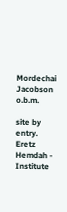Mordechai Jacobson o.b.m.

site by entry.
Eretz Hemdah - Institute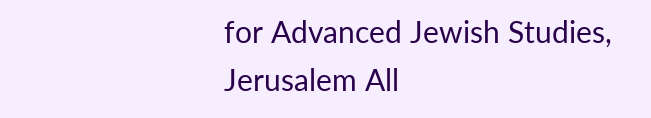for Advanced Jewish Studies, Jerusalem All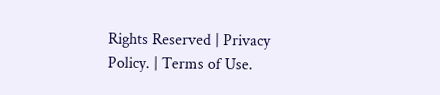Rights Reserved | Privacy Policy. | Terms of Use.